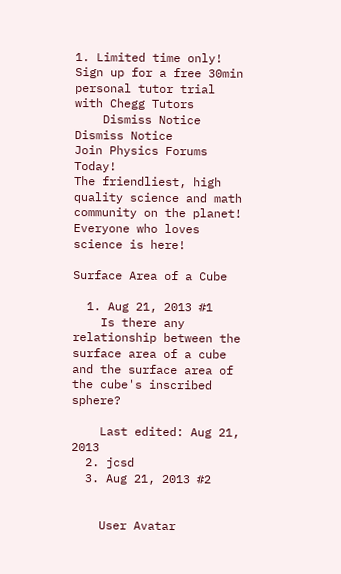1. Limited time only! Sign up for a free 30min personal tutor trial with Chegg Tutors
    Dismiss Notice
Dismiss Notice
Join Physics Forums Today!
The friendliest, high quality science and math community on the planet! Everyone who loves science is here!

Surface Area of a Cube

  1. Aug 21, 2013 #1
    Is there any relationship between the surface area of a cube and the surface area of the cube's inscribed sphere?

    Last edited: Aug 21, 2013
  2. jcsd
  3. Aug 21, 2013 #2


    User Avatar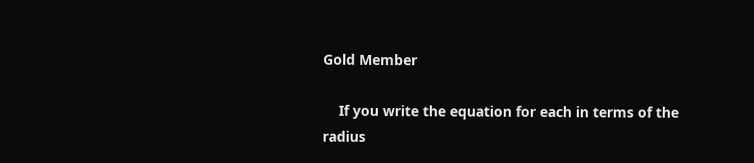Gold Member

    If you write the equation for each in terms of the radius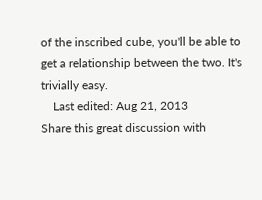of the inscribed cube, you'll be able to get a relationship between the two. It's trivially easy.
    Last edited: Aug 21, 2013
Share this great discussion with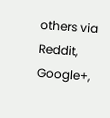others via Reddit, Google+,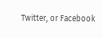Twitter, or Facebook